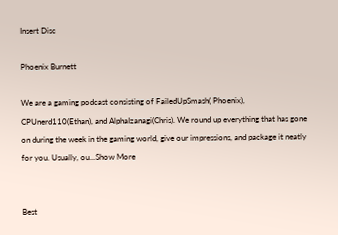Insert Disc

Phoenix Burnett

We are a gaming podcast consisting of FailedUpSmash( Phoenix), CPUnerd110(Ethan), and AlphaIzanagi(Chris). We round up everything that has gone on during the week in the gaming world, give our impressions, and package it neatly for you. Usually, ou...Show More


Best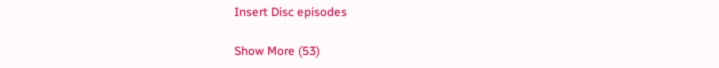Insert Disc episodes

Show More (53)